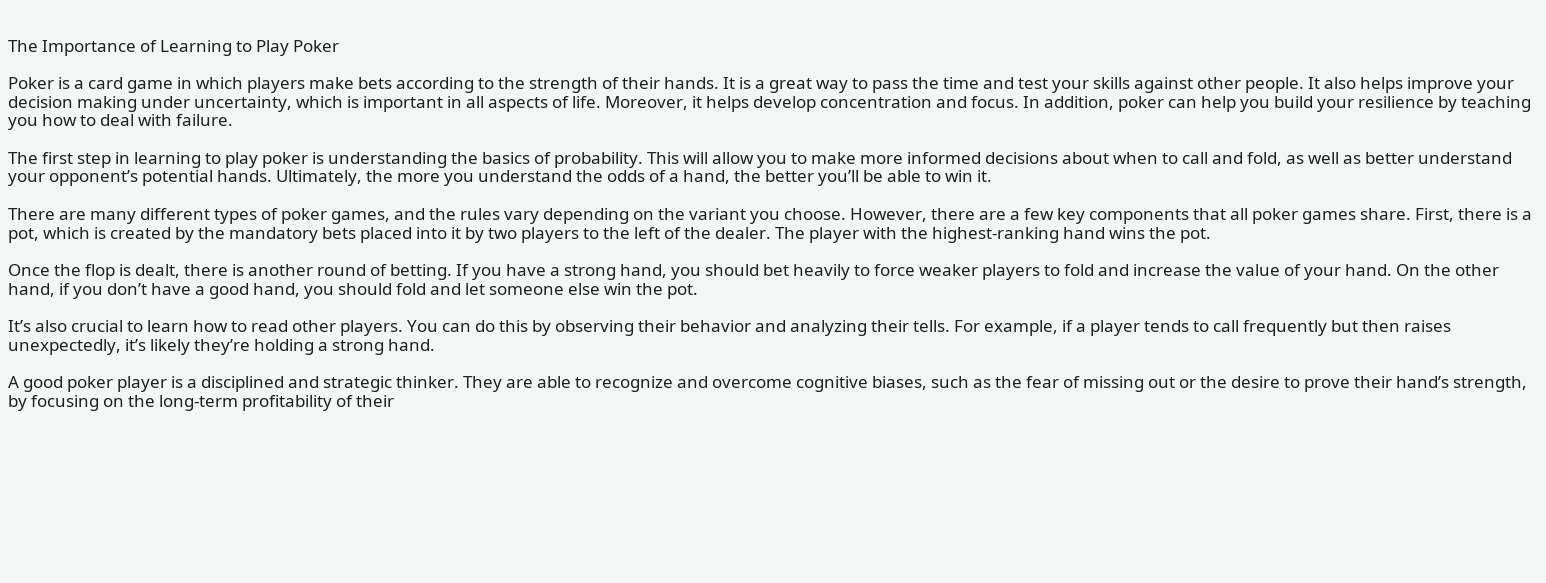The Importance of Learning to Play Poker

Poker is a card game in which players make bets according to the strength of their hands. It is a great way to pass the time and test your skills against other people. It also helps improve your decision making under uncertainty, which is important in all aspects of life. Moreover, it helps develop concentration and focus. In addition, poker can help you build your resilience by teaching you how to deal with failure.

The first step in learning to play poker is understanding the basics of probability. This will allow you to make more informed decisions about when to call and fold, as well as better understand your opponent’s potential hands. Ultimately, the more you understand the odds of a hand, the better you’ll be able to win it.

There are many different types of poker games, and the rules vary depending on the variant you choose. However, there are a few key components that all poker games share. First, there is a pot, which is created by the mandatory bets placed into it by two players to the left of the dealer. The player with the highest-ranking hand wins the pot.

Once the flop is dealt, there is another round of betting. If you have a strong hand, you should bet heavily to force weaker players to fold and increase the value of your hand. On the other hand, if you don’t have a good hand, you should fold and let someone else win the pot.

It’s also crucial to learn how to read other players. You can do this by observing their behavior and analyzing their tells. For example, if a player tends to call frequently but then raises unexpectedly, it’s likely they’re holding a strong hand.

A good poker player is a disciplined and strategic thinker. They are able to recognize and overcome cognitive biases, such as the fear of missing out or the desire to prove their hand’s strength, by focusing on the long-term profitability of their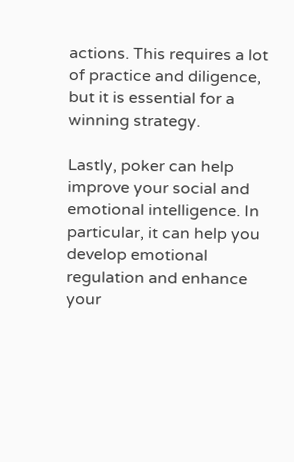actions. This requires a lot of practice and diligence, but it is essential for a winning strategy.

Lastly, poker can help improve your social and emotional intelligence. In particular, it can help you develop emotional regulation and enhance your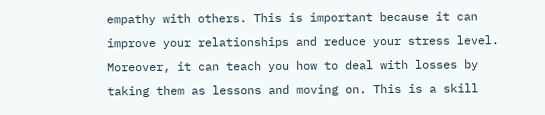empathy with others. This is important because it can improve your relationships and reduce your stress level. Moreover, it can teach you how to deal with losses by taking them as lessons and moving on. This is a skill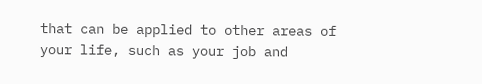that can be applied to other areas of your life, such as your job and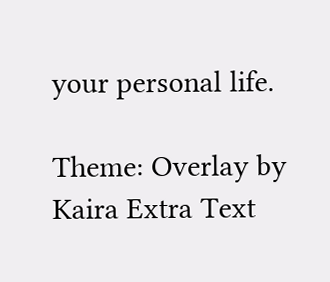your personal life.

Theme: Overlay by Kaira Extra Text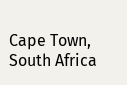Cape Town, South Africa